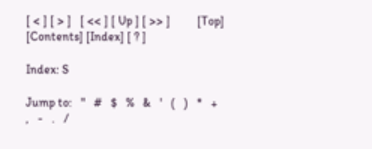[ < ] [ > ]   [ << ] [ Up ] [ >> ]         [Top] [Contents] [Index] [ ? ]

Index: S

Jump to:   "   #   $   %   &   '   (   )   *   +   ,   -   .   /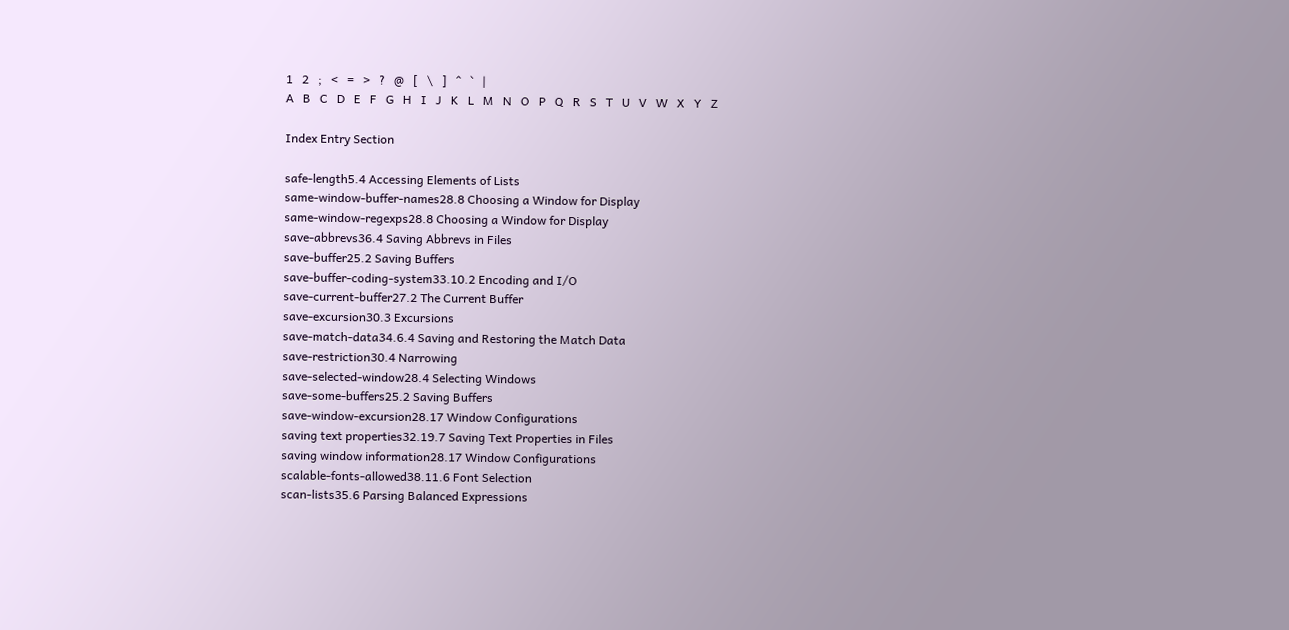1   2   ;   <   =   >   ?   @   [   \   ]   ^   `   |
A   B   C   D   E   F   G   H   I   J   K   L   M   N   O   P   Q   R   S   T   U   V   W   X   Y   Z

Index Entry Section

safe-length5.4 Accessing Elements of Lists
same-window-buffer-names28.8 Choosing a Window for Display
same-window-regexps28.8 Choosing a Window for Display
save-abbrevs36.4 Saving Abbrevs in Files
save-buffer25.2 Saving Buffers
save-buffer-coding-system33.10.2 Encoding and I/O
save-current-buffer27.2 The Current Buffer
save-excursion30.3 Excursions
save-match-data34.6.4 Saving and Restoring the Match Data
save-restriction30.4 Narrowing
save-selected-window28.4 Selecting Windows
save-some-buffers25.2 Saving Buffers
save-window-excursion28.17 Window Configurations
saving text properties32.19.7 Saving Text Properties in Files
saving window information28.17 Window Configurations
scalable-fonts-allowed38.11.6 Font Selection
scan-lists35.6 Parsing Balanced Expressions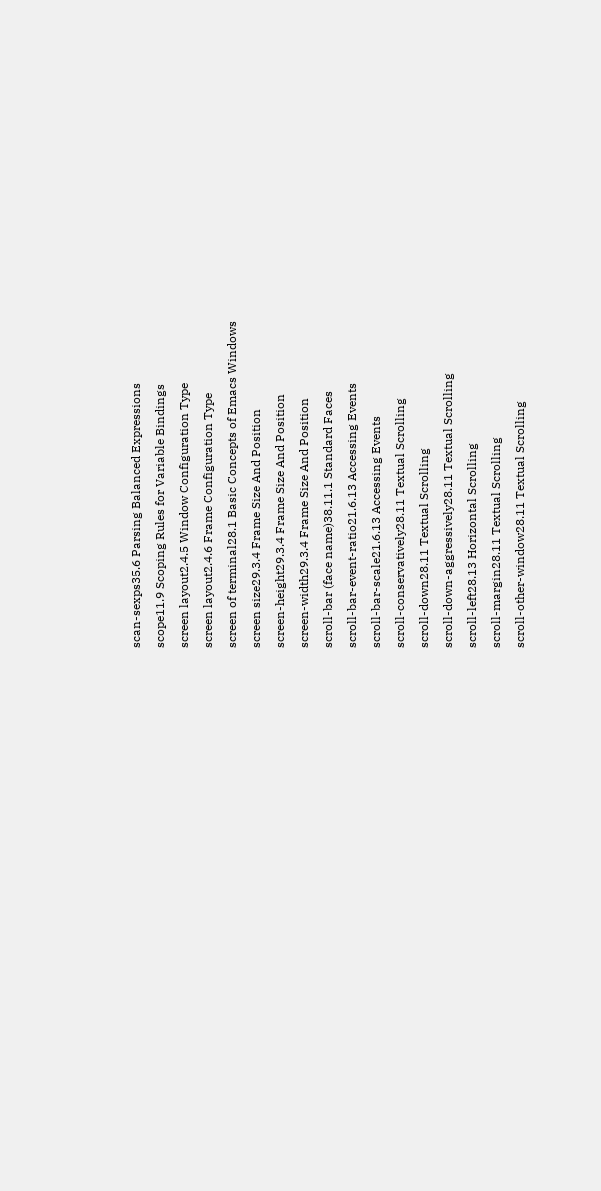scan-sexps35.6 Parsing Balanced Expressions
scope11.9 Scoping Rules for Variable Bindings
screen layout2.4.5 Window Configuration Type
screen layout2.4.6 Frame Configuration Type
screen of terminal28.1 Basic Concepts of Emacs Windows
screen size29.3.4 Frame Size And Position
screen-height29.3.4 Frame Size And Position
screen-width29.3.4 Frame Size And Position
scroll-bar (face name)38.11.1 Standard Faces
scroll-bar-event-ratio21.6.13 Accessing Events
scroll-bar-scale21.6.13 Accessing Events
scroll-conservatively28.11 Textual Scrolling
scroll-down28.11 Textual Scrolling
scroll-down-aggressively28.11 Textual Scrolling
scroll-left28.13 Horizontal Scrolling
scroll-margin28.11 Textual Scrolling
scroll-other-window28.11 Textual Scrolling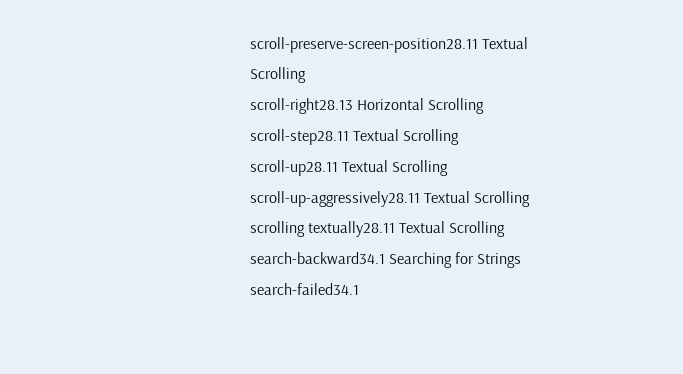scroll-preserve-screen-position28.11 Textual Scrolling
scroll-right28.13 Horizontal Scrolling
scroll-step28.11 Textual Scrolling
scroll-up28.11 Textual Scrolling
scroll-up-aggressively28.11 Textual Scrolling
scrolling textually28.11 Textual Scrolling
search-backward34.1 Searching for Strings
search-failed34.1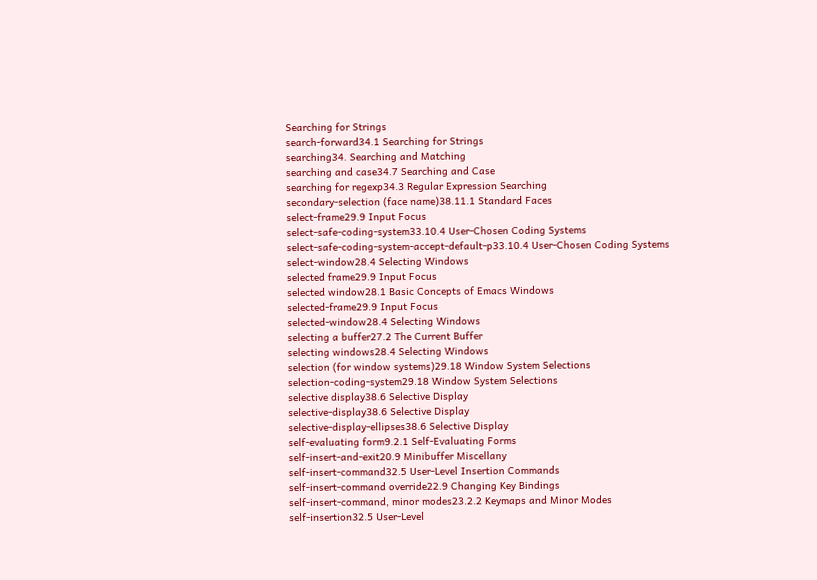Searching for Strings
search-forward34.1 Searching for Strings
searching34. Searching and Matching
searching and case34.7 Searching and Case
searching for regexp34.3 Regular Expression Searching
secondary-selection (face name)38.11.1 Standard Faces
select-frame29.9 Input Focus
select-safe-coding-system33.10.4 User-Chosen Coding Systems
select-safe-coding-system-accept-default-p33.10.4 User-Chosen Coding Systems
select-window28.4 Selecting Windows
selected frame29.9 Input Focus
selected window28.1 Basic Concepts of Emacs Windows
selected-frame29.9 Input Focus
selected-window28.4 Selecting Windows
selecting a buffer27.2 The Current Buffer
selecting windows28.4 Selecting Windows
selection (for window systems)29.18 Window System Selections
selection-coding-system29.18 Window System Selections
selective display38.6 Selective Display
selective-display38.6 Selective Display
selective-display-ellipses38.6 Selective Display
self-evaluating form9.2.1 Self-Evaluating Forms
self-insert-and-exit20.9 Minibuffer Miscellany
self-insert-command32.5 User-Level Insertion Commands
self-insert-command override22.9 Changing Key Bindings
self-insert-command, minor modes23.2.2 Keymaps and Minor Modes
self-insertion32.5 User-Level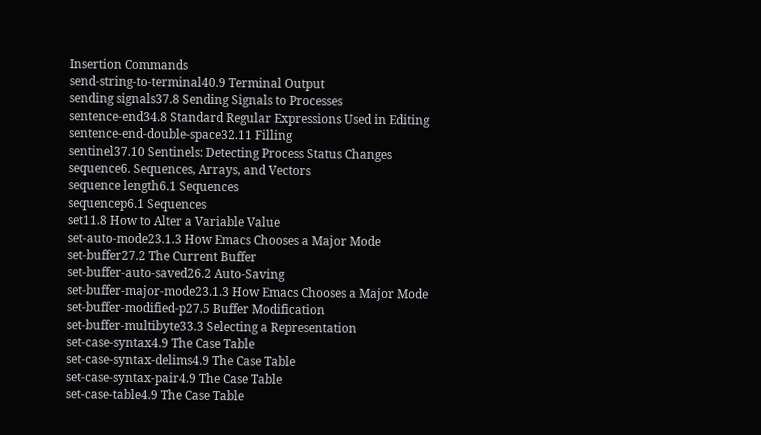Insertion Commands
send-string-to-terminal40.9 Terminal Output
sending signals37.8 Sending Signals to Processes
sentence-end34.8 Standard Regular Expressions Used in Editing
sentence-end-double-space32.11 Filling
sentinel37.10 Sentinels: Detecting Process Status Changes
sequence6. Sequences, Arrays, and Vectors
sequence length6.1 Sequences
sequencep6.1 Sequences
set11.8 How to Alter a Variable Value
set-auto-mode23.1.3 How Emacs Chooses a Major Mode
set-buffer27.2 The Current Buffer
set-buffer-auto-saved26.2 Auto-Saving
set-buffer-major-mode23.1.3 How Emacs Chooses a Major Mode
set-buffer-modified-p27.5 Buffer Modification
set-buffer-multibyte33.3 Selecting a Representation
set-case-syntax4.9 The Case Table
set-case-syntax-delims4.9 The Case Table
set-case-syntax-pair4.9 The Case Table
set-case-table4.9 The Case Table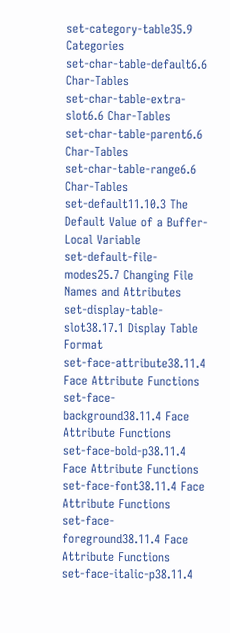set-category-table35.9 Categories
set-char-table-default6.6 Char-Tables
set-char-table-extra-slot6.6 Char-Tables
set-char-table-parent6.6 Char-Tables
set-char-table-range6.6 Char-Tables
set-default11.10.3 The Default Value of a Buffer-Local Variable
set-default-file-modes25.7 Changing File Names and Attributes
set-display-table-slot38.17.1 Display Table Format
set-face-attribute38.11.4 Face Attribute Functions
set-face-background38.11.4 Face Attribute Functions
set-face-bold-p38.11.4 Face Attribute Functions
set-face-font38.11.4 Face Attribute Functions
set-face-foreground38.11.4 Face Attribute Functions
set-face-italic-p38.11.4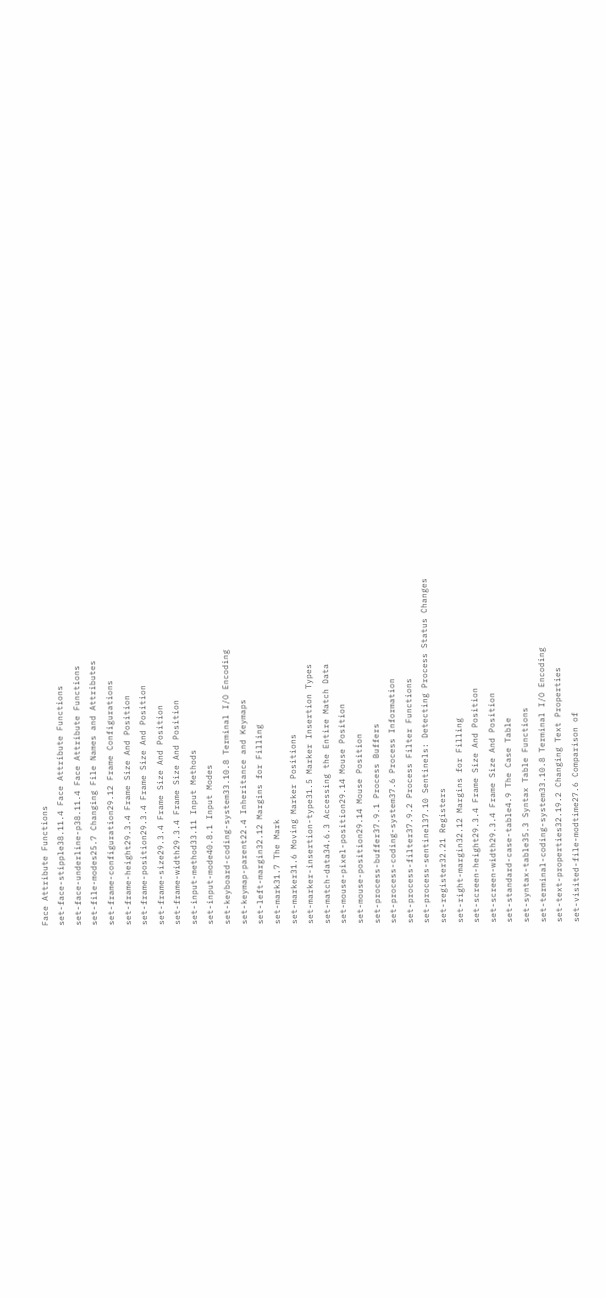Face Attribute Functions
set-face-stipple38.11.4 Face Attribute Functions
set-face-underline-p38.11.4 Face Attribute Functions
set-file-modes25.7 Changing File Names and Attributes
set-frame-configuration29.12 Frame Configurations
set-frame-height29.3.4 Frame Size And Position
set-frame-position29.3.4 Frame Size And Position
set-frame-size29.3.4 Frame Size And Position
set-frame-width29.3.4 Frame Size And Position
set-input-method33.11 Input Methods
set-input-mode40.8.1 Input Modes
set-keyboard-coding-system33.10.8 Terminal I/O Encoding
set-keymap-parent22.4 Inheritance and Keymaps
set-left-margin32.12 Margins for Filling
set-mark31.7 The Mark
set-marker31.6 Moving Marker Positions
set-marker-insertion-type31.5 Marker Insertion Types
set-match-data34.6.3 Accessing the Entire Match Data
set-mouse-pixel-position29.14 Mouse Position
set-mouse-position29.14 Mouse Position
set-process-buffer37.9.1 Process Buffers
set-process-coding-system37.6 Process Information
set-process-filter37.9.2 Process Filter Functions
set-process-sentinel37.10 Sentinels: Detecting Process Status Changes
set-register32.21 Registers
set-right-margin32.12 Margins for Filling
set-screen-height29.3.4 Frame Size And Position
set-screen-width29.3.4 Frame Size And Position
set-standard-case-table4.9 The Case Table
set-syntax-table35.3 Syntax Table Functions
set-terminal-coding-system33.10.8 Terminal I/O Encoding
set-text-properties32.19.2 Changing Text Properties
set-visited-file-modtime27.6 Comparison of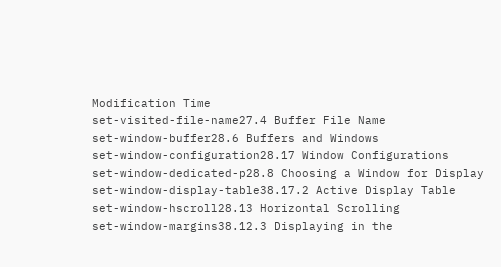Modification Time
set-visited-file-name27.4 Buffer File Name
set-window-buffer28.6 Buffers and Windows
set-window-configuration28.17 Window Configurations
set-window-dedicated-p28.8 Choosing a Window for Display
set-window-display-table38.17.2 Active Display Table
set-window-hscroll28.13 Horizontal Scrolling
set-window-margins38.12.3 Displaying in the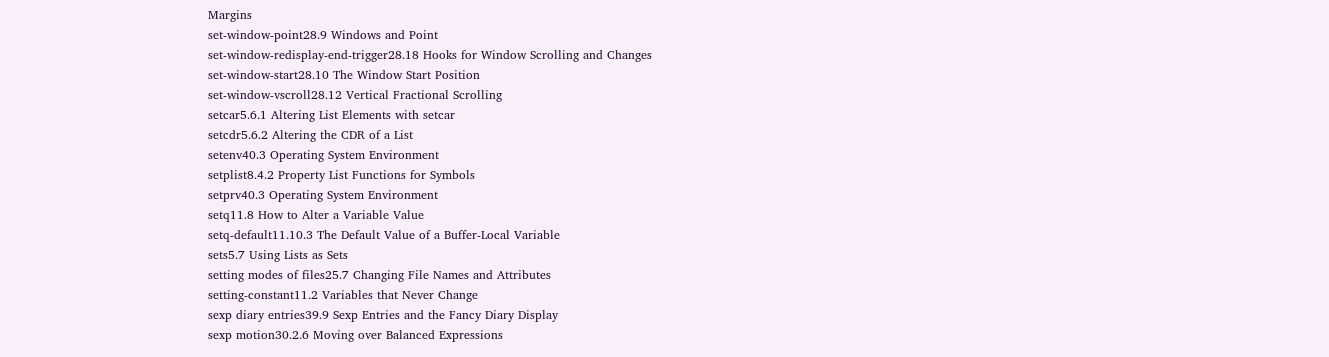Margins
set-window-point28.9 Windows and Point
set-window-redisplay-end-trigger28.18 Hooks for Window Scrolling and Changes
set-window-start28.10 The Window Start Position
set-window-vscroll28.12 Vertical Fractional Scrolling
setcar5.6.1 Altering List Elements with setcar
setcdr5.6.2 Altering the CDR of a List
setenv40.3 Operating System Environment
setplist8.4.2 Property List Functions for Symbols
setprv40.3 Operating System Environment
setq11.8 How to Alter a Variable Value
setq-default11.10.3 The Default Value of a Buffer-Local Variable
sets5.7 Using Lists as Sets
setting modes of files25.7 Changing File Names and Attributes
setting-constant11.2 Variables that Never Change
sexp diary entries39.9 Sexp Entries and the Fancy Diary Display
sexp motion30.2.6 Moving over Balanced Expressions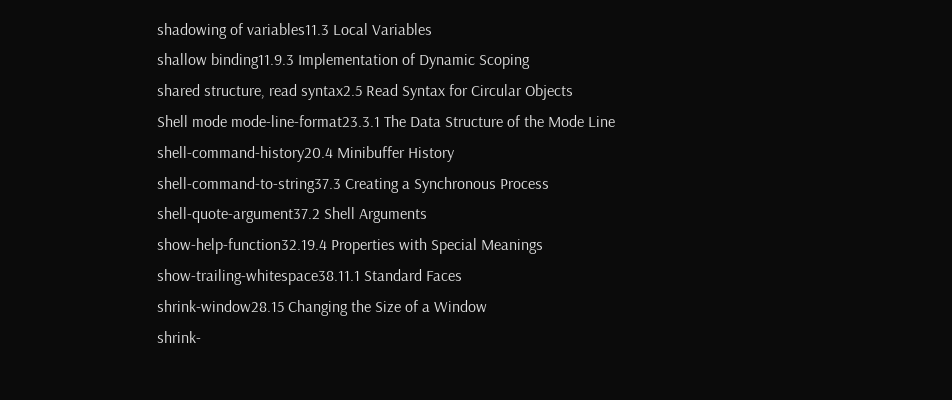shadowing of variables11.3 Local Variables
shallow binding11.9.3 Implementation of Dynamic Scoping
shared structure, read syntax2.5 Read Syntax for Circular Objects
Shell mode mode-line-format23.3.1 The Data Structure of the Mode Line
shell-command-history20.4 Minibuffer History
shell-command-to-string37.3 Creating a Synchronous Process
shell-quote-argument37.2 Shell Arguments
show-help-function32.19.4 Properties with Special Meanings
show-trailing-whitespace38.11.1 Standard Faces
shrink-window28.15 Changing the Size of a Window
shrink-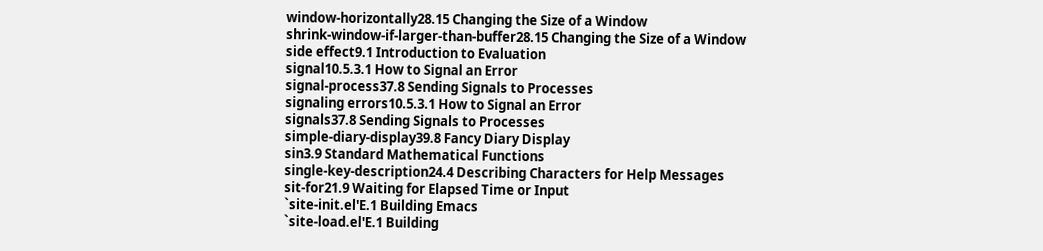window-horizontally28.15 Changing the Size of a Window
shrink-window-if-larger-than-buffer28.15 Changing the Size of a Window
side effect9.1 Introduction to Evaluation
signal10.5.3.1 How to Signal an Error
signal-process37.8 Sending Signals to Processes
signaling errors10.5.3.1 How to Signal an Error
signals37.8 Sending Signals to Processes
simple-diary-display39.8 Fancy Diary Display
sin3.9 Standard Mathematical Functions
single-key-description24.4 Describing Characters for Help Messages
sit-for21.9 Waiting for Elapsed Time or Input
`site-init.el'E.1 Building Emacs
`site-load.el'E.1 Building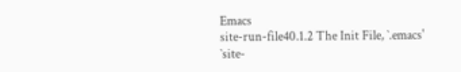Emacs
site-run-file40.1.2 The Init File, `.emacs'
`site-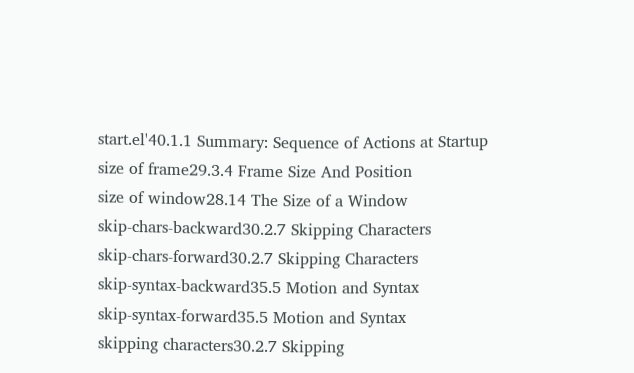start.el'40.1.1 Summary: Sequence of Actions at Startup
size of frame29.3.4 Frame Size And Position
size of window28.14 The Size of a Window
skip-chars-backward30.2.7 Skipping Characters
skip-chars-forward30.2.7 Skipping Characters
skip-syntax-backward35.5 Motion and Syntax
skip-syntax-forward35.5 Motion and Syntax
skipping characters30.2.7 Skipping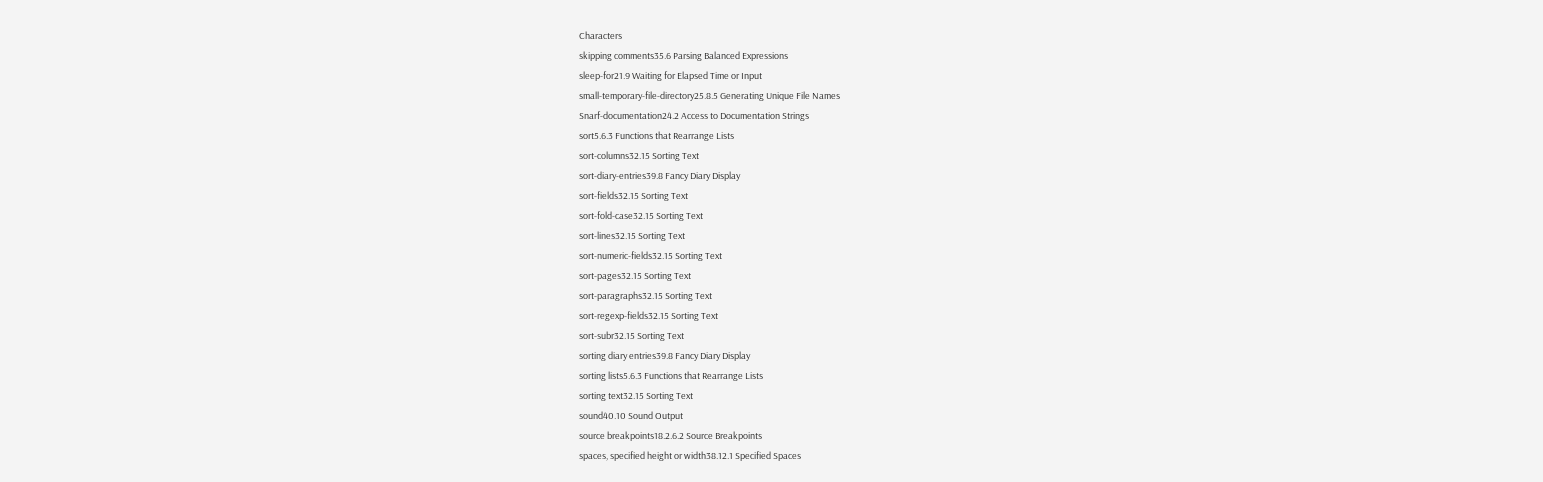Characters
skipping comments35.6 Parsing Balanced Expressions
sleep-for21.9 Waiting for Elapsed Time or Input
small-temporary-file-directory25.8.5 Generating Unique File Names
Snarf-documentation24.2 Access to Documentation Strings
sort5.6.3 Functions that Rearrange Lists
sort-columns32.15 Sorting Text
sort-diary-entries39.8 Fancy Diary Display
sort-fields32.15 Sorting Text
sort-fold-case32.15 Sorting Text
sort-lines32.15 Sorting Text
sort-numeric-fields32.15 Sorting Text
sort-pages32.15 Sorting Text
sort-paragraphs32.15 Sorting Text
sort-regexp-fields32.15 Sorting Text
sort-subr32.15 Sorting Text
sorting diary entries39.8 Fancy Diary Display
sorting lists5.6.3 Functions that Rearrange Lists
sorting text32.15 Sorting Text
sound40.10 Sound Output
source breakpoints18.2.6.2 Source Breakpoints
spaces, specified height or width38.12.1 Specified Spaces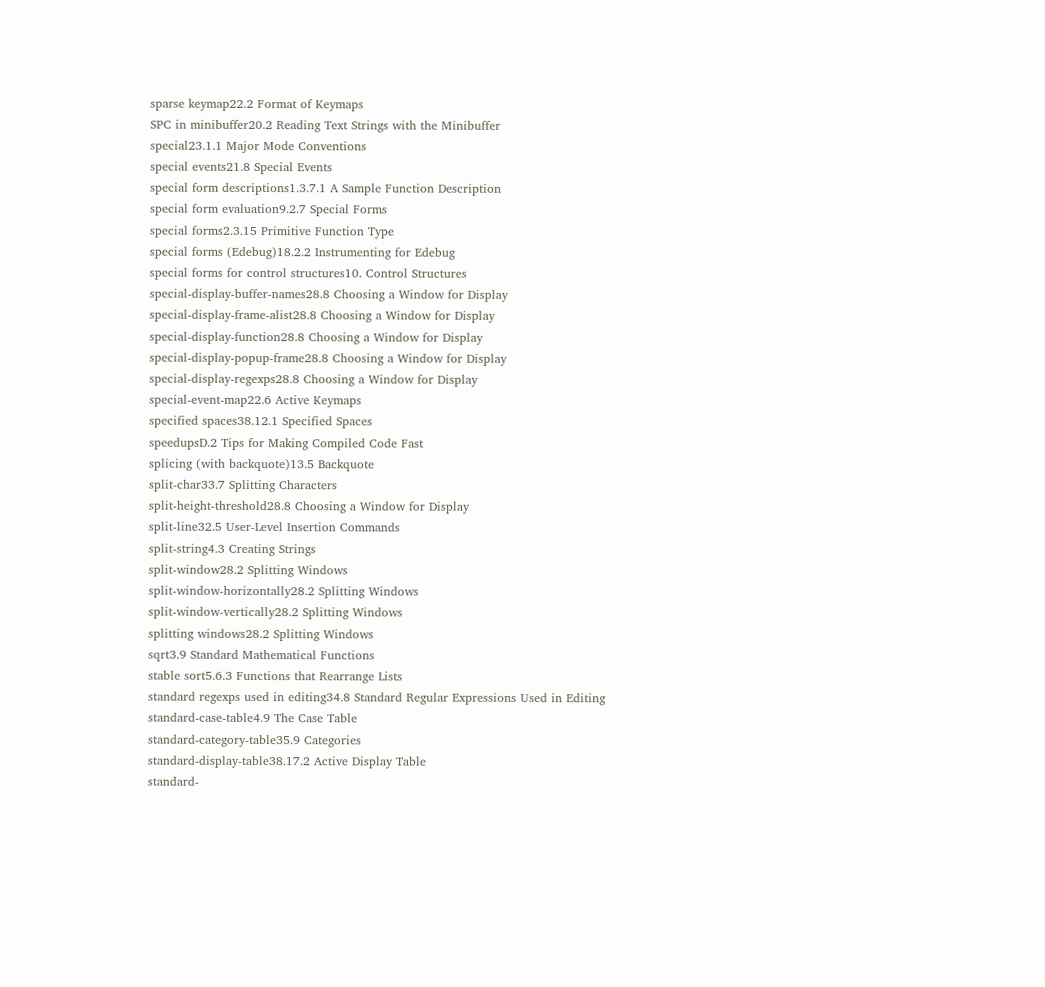sparse keymap22.2 Format of Keymaps
SPC in minibuffer20.2 Reading Text Strings with the Minibuffer
special23.1.1 Major Mode Conventions
special events21.8 Special Events
special form descriptions1.3.7.1 A Sample Function Description
special form evaluation9.2.7 Special Forms
special forms2.3.15 Primitive Function Type
special forms (Edebug)18.2.2 Instrumenting for Edebug
special forms for control structures10. Control Structures
special-display-buffer-names28.8 Choosing a Window for Display
special-display-frame-alist28.8 Choosing a Window for Display
special-display-function28.8 Choosing a Window for Display
special-display-popup-frame28.8 Choosing a Window for Display
special-display-regexps28.8 Choosing a Window for Display
special-event-map22.6 Active Keymaps
specified spaces38.12.1 Specified Spaces
speedupsD.2 Tips for Making Compiled Code Fast
splicing (with backquote)13.5 Backquote
split-char33.7 Splitting Characters
split-height-threshold28.8 Choosing a Window for Display
split-line32.5 User-Level Insertion Commands
split-string4.3 Creating Strings
split-window28.2 Splitting Windows
split-window-horizontally28.2 Splitting Windows
split-window-vertically28.2 Splitting Windows
splitting windows28.2 Splitting Windows
sqrt3.9 Standard Mathematical Functions
stable sort5.6.3 Functions that Rearrange Lists
standard regexps used in editing34.8 Standard Regular Expressions Used in Editing
standard-case-table4.9 The Case Table
standard-category-table35.9 Categories
standard-display-table38.17.2 Active Display Table
standard-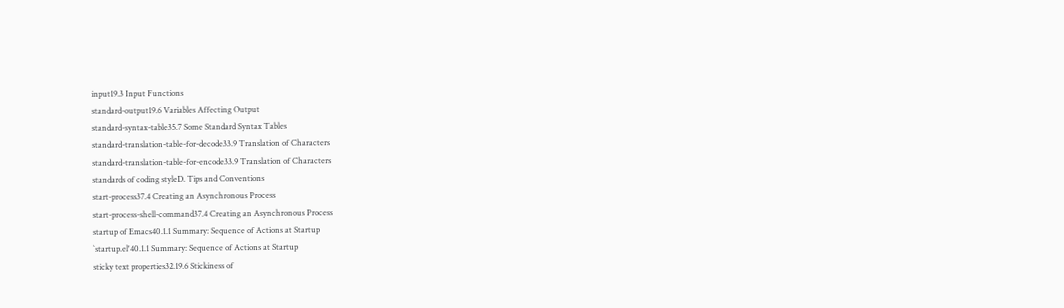input19.3 Input Functions
standard-output19.6 Variables Affecting Output
standard-syntax-table35.7 Some Standard Syntax Tables
standard-translation-table-for-decode33.9 Translation of Characters
standard-translation-table-for-encode33.9 Translation of Characters
standards of coding styleD. Tips and Conventions
start-process37.4 Creating an Asynchronous Process
start-process-shell-command37.4 Creating an Asynchronous Process
startup of Emacs40.1.1 Summary: Sequence of Actions at Startup
`startup.el'40.1.1 Summary: Sequence of Actions at Startup
sticky text properties32.19.6 Stickiness of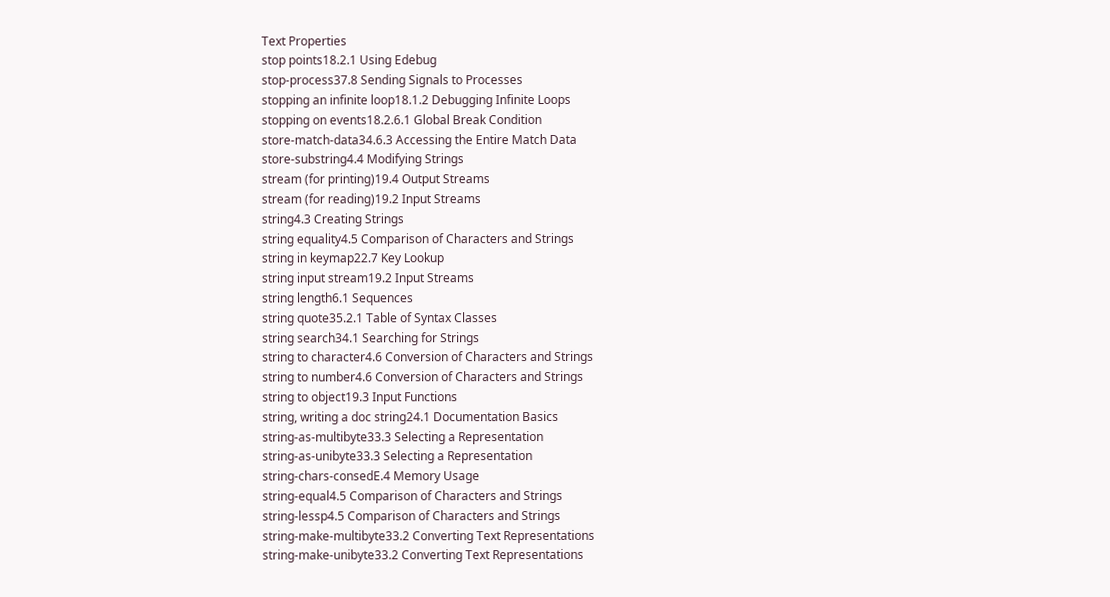Text Properties
stop points18.2.1 Using Edebug
stop-process37.8 Sending Signals to Processes
stopping an infinite loop18.1.2 Debugging Infinite Loops
stopping on events18.2.6.1 Global Break Condition
store-match-data34.6.3 Accessing the Entire Match Data
store-substring4.4 Modifying Strings
stream (for printing)19.4 Output Streams
stream (for reading)19.2 Input Streams
string4.3 Creating Strings
string equality4.5 Comparison of Characters and Strings
string in keymap22.7 Key Lookup
string input stream19.2 Input Streams
string length6.1 Sequences
string quote35.2.1 Table of Syntax Classes
string search34.1 Searching for Strings
string to character4.6 Conversion of Characters and Strings
string to number4.6 Conversion of Characters and Strings
string to object19.3 Input Functions
string, writing a doc string24.1 Documentation Basics
string-as-multibyte33.3 Selecting a Representation
string-as-unibyte33.3 Selecting a Representation
string-chars-consedE.4 Memory Usage
string-equal4.5 Comparison of Characters and Strings
string-lessp4.5 Comparison of Characters and Strings
string-make-multibyte33.2 Converting Text Representations
string-make-unibyte33.2 Converting Text Representations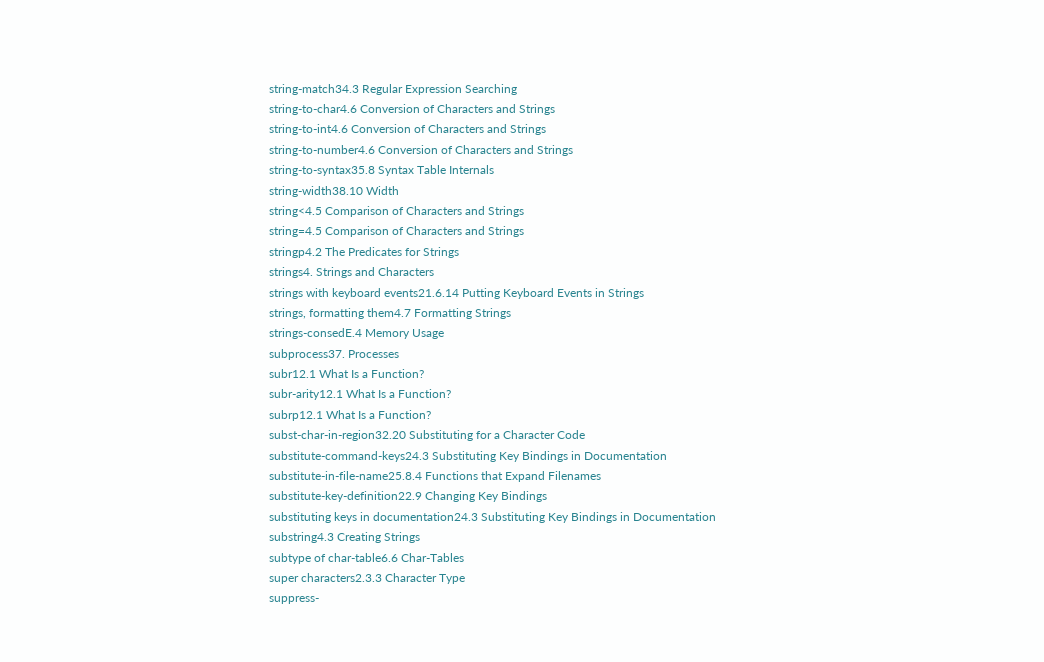string-match34.3 Regular Expression Searching
string-to-char4.6 Conversion of Characters and Strings
string-to-int4.6 Conversion of Characters and Strings
string-to-number4.6 Conversion of Characters and Strings
string-to-syntax35.8 Syntax Table Internals
string-width38.10 Width
string<4.5 Comparison of Characters and Strings
string=4.5 Comparison of Characters and Strings
stringp4.2 The Predicates for Strings
strings4. Strings and Characters
strings with keyboard events21.6.14 Putting Keyboard Events in Strings
strings, formatting them4.7 Formatting Strings
strings-consedE.4 Memory Usage
subprocess37. Processes
subr12.1 What Is a Function?
subr-arity12.1 What Is a Function?
subrp12.1 What Is a Function?
subst-char-in-region32.20 Substituting for a Character Code
substitute-command-keys24.3 Substituting Key Bindings in Documentation
substitute-in-file-name25.8.4 Functions that Expand Filenames
substitute-key-definition22.9 Changing Key Bindings
substituting keys in documentation24.3 Substituting Key Bindings in Documentation
substring4.3 Creating Strings
subtype of char-table6.6 Char-Tables
super characters2.3.3 Character Type
suppress-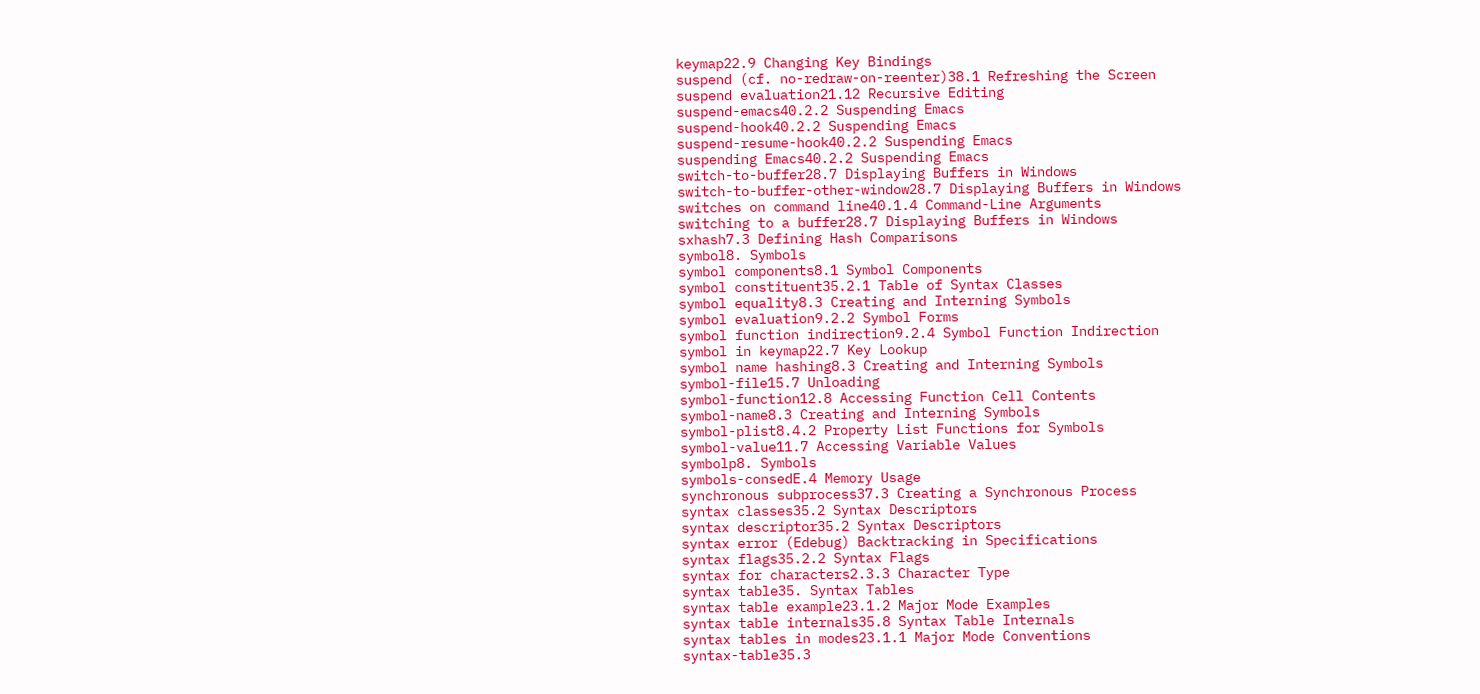keymap22.9 Changing Key Bindings
suspend (cf. no-redraw-on-reenter)38.1 Refreshing the Screen
suspend evaluation21.12 Recursive Editing
suspend-emacs40.2.2 Suspending Emacs
suspend-hook40.2.2 Suspending Emacs
suspend-resume-hook40.2.2 Suspending Emacs
suspending Emacs40.2.2 Suspending Emacs
switch-to-buffer28.7 Displaying Buffers in Windows
switch-to-buffer-other-window28.7 Displaying Buffers in Windows
switches on command line40.1.4 Command-Line Arguments
switching to a buffer28.7 Displaying Buffers in Windows
sxhash7.3 Defining Hash Comparisons
symbol8. Symbols
symbol components8.1 Symbol Components
symbol constituent35.2.1 Table of Syntax Classes
symbol equality8.3 Creating and Interning Symbols
symbol evaluation9.2.2 Symbol Forms
symbol function indirection9.2.4 Symbol Function Indirection
symbol in keymap22.7 Key Lookup
symbol name hashing8.3 Creating and Interning Symbols
symbol-file15.7 Unloading
symbol-function12.8 Accessing Function Cell Contents
symbol-name8.3 Creating and Interning Symbols
symbol-plist8.4.2 Property List Functions for Symbols
symbol-value11.7 Accessing Variable Values
symbolp8. Symbols
symbols-consedE.4 Memory Usage
synchronous subprocess37.3 Creating a Synchronous Process
syntax classes35.2 Syntax Descriptors
syntax descriptor35.2 Syntax Descriptors
syntax error (Edebug) Backtracking in Specifications
syntax flags35.2.2 Syntax Flags
syntax for characters2.3.3 Character Type
syntax table35. Syntax Tables
syntax table example23.1.2 Major Mode Examples
syntax table internals35.8 Syntax Table Internals
syntax tables in modes23.1.1 Major Mode Conventions
syntax-table35.3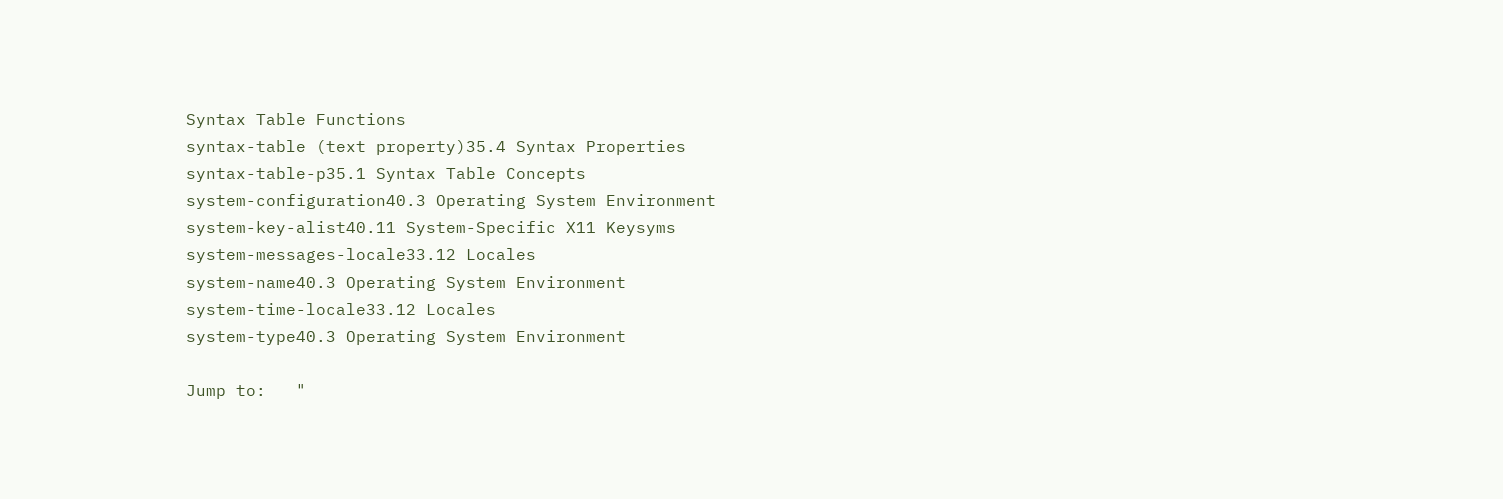Syntax Table Functions
syntax-table (text property)35.4 Syntax Properties
syntax-table-p35.1 Syntax Table Concepts
system-configuration40.3 Operating System Environment
system-key-alist40.11 System-Specific X11 Keysyms
system-messages-locale33.12 Locales
system-name40.3 Operating System Environment
system-time-locale33.12 Locales
system-type40.3 Operating System Environment

Jump to:   "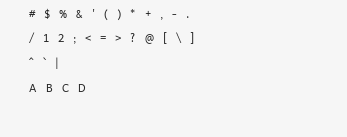#   $   %   &   '   (   )   *   +   ,   -   .   /   1   2   ;   <   =   >   ?   @   [   \   ]   ^   `   |
A   B   C   D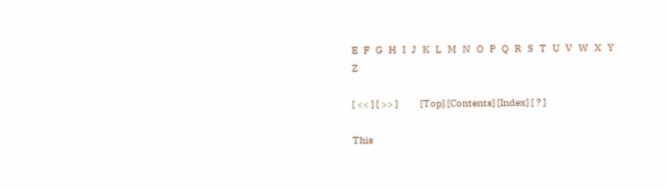E   F   G   H   I   J   K   L   M   N   O   P   Q   R   S   T   U   V   W   X   Y   Z

[ << ] [ >> ]           [Top] [Contents] [Index] [ ? ]

This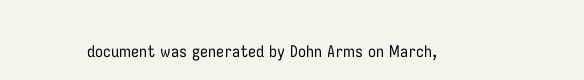document was generated by Dohn Arms on March,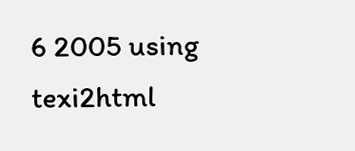6 2005 using texi2html